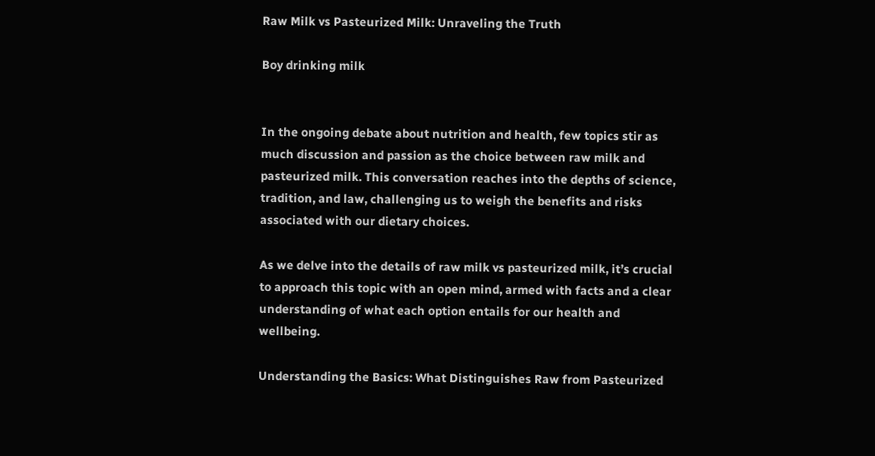Raw Milk vs Pasteurized Milk: Unraveling the Truth

Boy drinking milk


In the ongoing debate about nutrition and health, few topics stir as much discussion and passion as the choice between raw milk and pasteurized milk. This conversation reaches into the depths of science, tradition, and law, challenging us to weigh the benefits and risks associated with our dietary choices.

As we delve into the details of raw milk vs pasteurized milk, it’s crucial to approach this topic with an open mind, armed with facts and a clear understanding of what each option entails for our health and wellbeing.

Understanding the Basics: What Distinguishes Raw from Pasteurized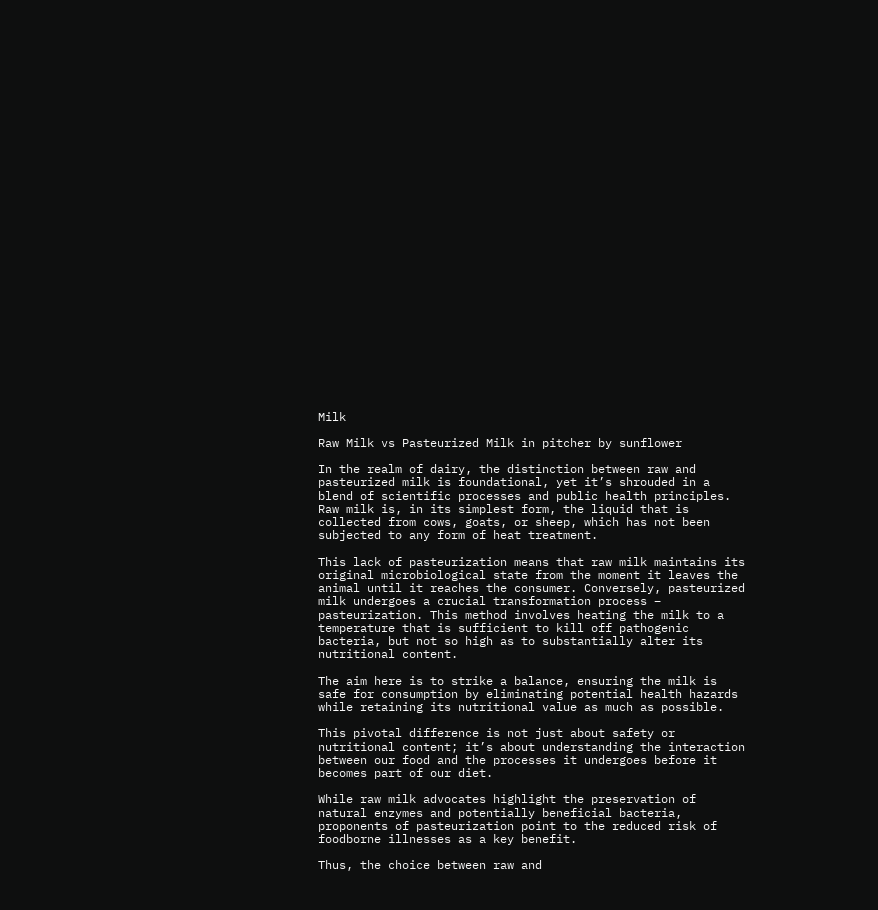Milk

Raw Milk vs Pasteurized Milk in pitcher by sunflower

In the realm of dairy, the distinction between raw and pasteurized milk is foundational, yet it’s shrouded in a blend of scientific processes and public health principles. Raw milk is, in its simplest form, the liquid that is collected from cows, goats, or sheep, which has not been subjected to any form of heat treatment.

This lack of pasteurization means that raw milk maintains its original microbiological state from the moment it leaves the animal until it reaches the consumer. Conversely, pasteurized milk undergoes a crucial transformation process – pasteurization. This method involves heating the milk to a temperature that is sufficient to kill off pathogenic bacteria, but not so high as to substantially alter its nutritional content.

The aim here is to strike a balance, ensuring the milk is safe for consumption by eliminating potential health hazards while retaining its nutritional value as much as possible.

This pivotal difference is not just about safety or nutritional content; it’s about understanding the interaction between our food and the processes it undergoes before it becomes part of our diet.

While raw milk advocates highlight the preservation of natural enzymes and potentially beneficial bacteria, proponents of pasteurization point to the reduced risk of foodborne illnesses as a key benefit.

Thus, the choice between raw and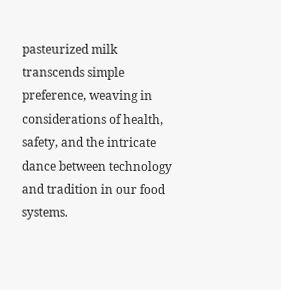pasteurized milk transcends simple preference, weaving in considerations of health, safety, and the intricate dance between technology and tradition in our food systems.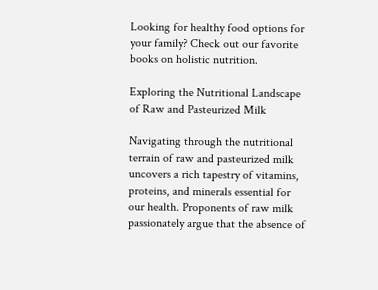Looking for healthy food options for your family? Check out our favorite books on holistic nutrition.

Exploring the Nutritional Landscape of Raw and Pasteurized Milk

Navigating through the nutritional terrain of raw and pasteurized milk uncovers a rich tapestry of vitamins, proteins, and minerals essential for our health. Proponents of raw milk passionately argue that the absence of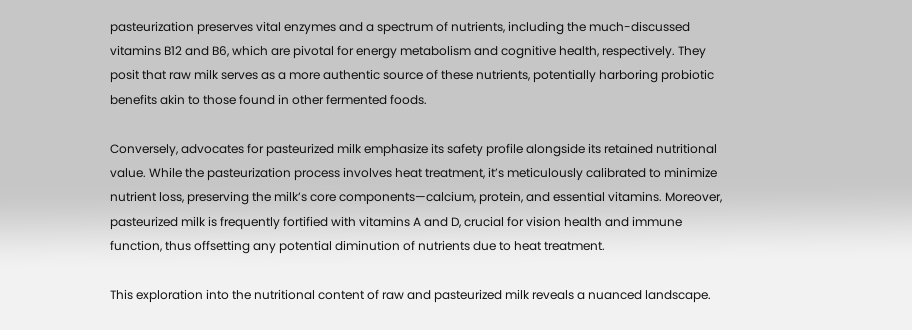pasteurization preserves vital enzymes and a spectrum of nutrients, including the much-discussed vitamins B12 and B6, which are pivotal for energy metabolism and cognitive health, respectively. They posit that raw milk serves as a more authentic source of these nutrients, potentially harboring probiotic benefits akin to those found in other fermented foods.

Conversely, advocates for pasteurized milk emphasize its safety profile alongside its retained nutritional value. While the pasteurization process involves heat treatment, it’s meticulously calibrated to minimize nutrient loss, preserving the milk’s core components—calcium, protein, and essential vitamins. Moreover, pasteurized milk is frequently fortified with vitamins A and D, crucial for vision health and immune function, thus offsetting any potential diminution of nutrients due to heat treatment.

This exploration into the nutritional content of raw and pasteurized milk reveals a nuanced landscape.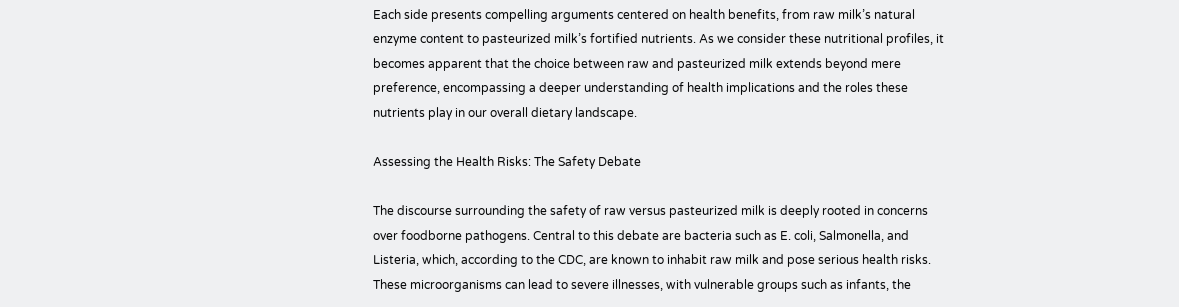Each side presents compelling arguments centered on health benefits, from raw milk’s natural enzyme content to pasteurized milk’s fortified nutrients. As we consider these nutritional profiles, it becomes apparent that the choice between raw and pasteurized milk extends beyond mere preference, encompassing a deeper understanding of health implications and the roles these nutrients play in our overall dietary landscape.

Assessing the Health Risks: The Safety Debate

The discourse surrounding the safety of raw versus pasteurized milk is deeply rooted in concerns over foodborne pathogens. Central to this debate are bacteria such as E. coli, Salmonella, and Listeria, which, according to the CDC, are known to inhabit raw milk and pose serious health risks. These microorganisms can lead to severe illnesses, with vulnerable groups such as infants, the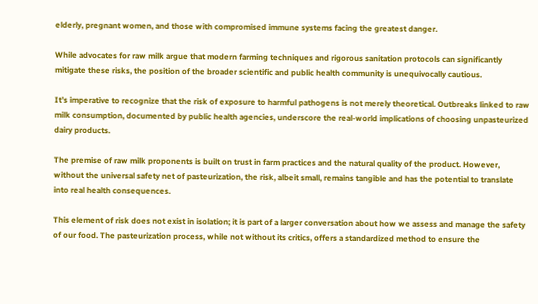elderly, pregnant women, and those with compromised immune systems facing the greatest danger.

While advocates for raw milk argue that modern farming techniques and rigorous sanitation protocols can significantly mitigate these risks, the position of the broader scientific and public health community is unequivocally cautious.

It’s imperative to recognize that the risk of exposure to harmful pathogens is not merely theoretical. Outbreaks linked to raw milk consumption, documented by public health agencies, underscore the real-world implications of choosing unpasteurized dairy products.

The premise of raw milk proponents is built on trust in farm practices and the natural quality of the product. However, without the universal safety net of pasteurization, the risk, albeit small, remains tangible and has the potential to translate into real health consequences.

This element of risk does not exist in isolation; it is part of a larger conversation about how we assess and manage the safety of our food. The pasteurization process, while not without its critics, offers a standardized method to ensure the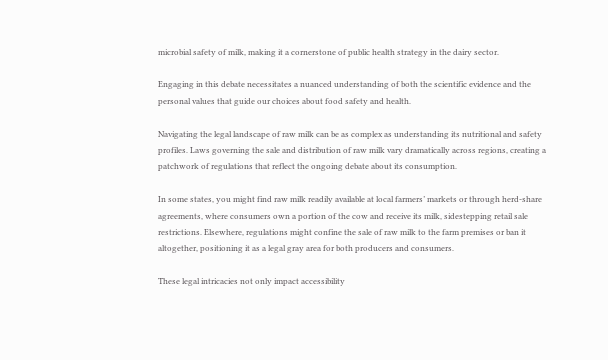microbial safety of milk, making it a cornerstone of public health strategy in the dairy sector.

Engaging in this debate necessitates a nuanced understanding of both the scientific evidence and the personal values that guide our choices about food safety and health.

Navigating the legal landscape of raw milk can be as complex as understanding its nutritional and safety profiles. Laws governing the sale and distribution of raw milk vary dramatically across regions, creating a patchwork of regulations that reflect the ongoing debate about its consumption.

In some states, you might find raw milk readily available at local farmers’ markets or through herd-share agreements, where consumers own a portion of the cow and receive its milk, sidestepping retail sale restrictions. Elsewhere, regulations might confine the sale of raw milk to the farm premises or ban it altogether, positioning it as a legal gray area for both producers and consumers.

These legal intricacies not only impact accessibility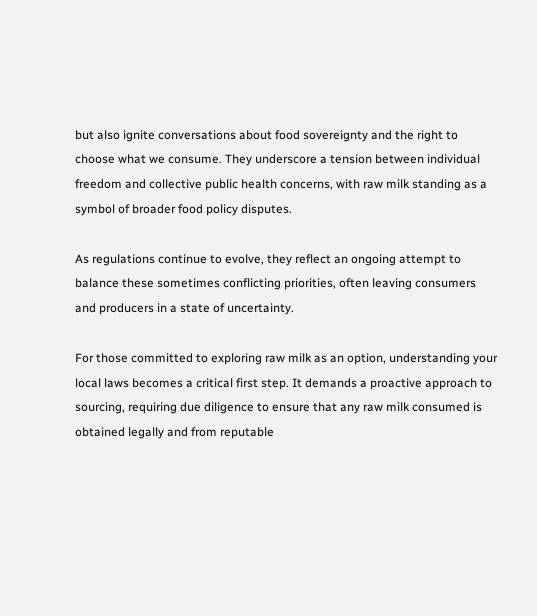but also ignite conversations about food sovereignty and the right to choose what we consume. They underscore a tension between individual freedom and collective public health concerns, with raw milk standing as a symbol of broader food policy disputes.

As regulations continue to evolve, they reflect an ongoing attempt to balance these sometimes conflicting priorities, often leaving consumers and producers in a state of uncertainty.

For those committed to exploring raw milk as an option, understanding your local laws becomes a critical first step. It demands a proactive approach to sourcing, requiring due diligence to ensure that any raw milk consumed is obtained legally and from reputable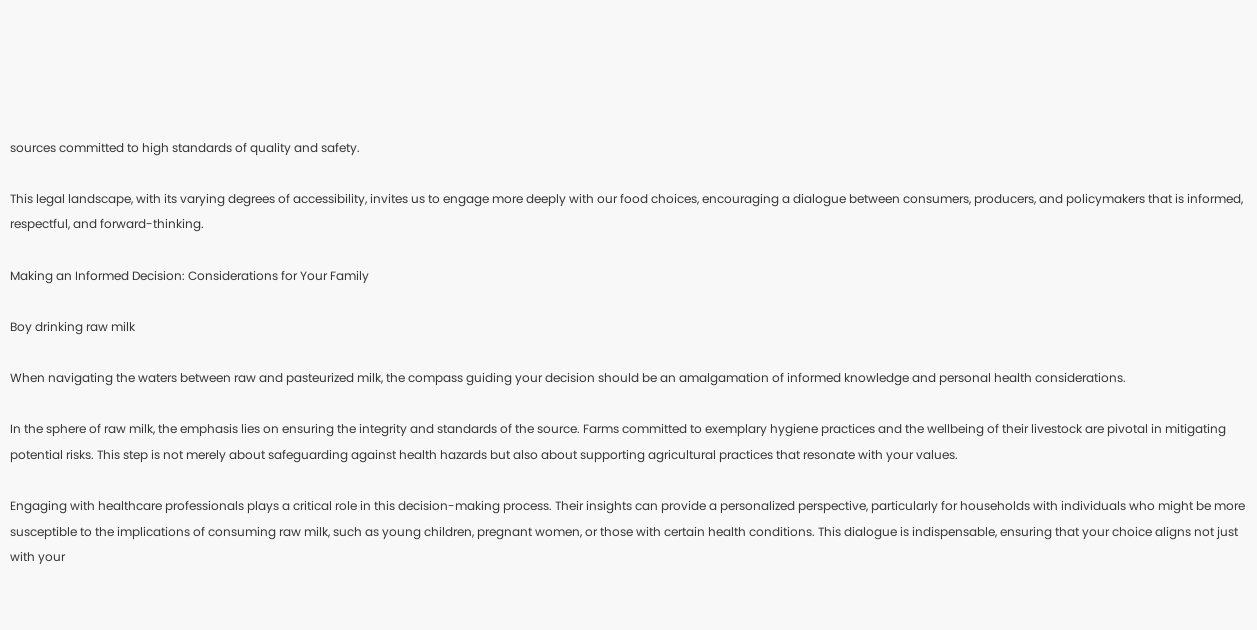sources committed to high standards of quality and safety.

This legal landscape, with its varying degrees of accessibility, invites us to engage more deeply with our food choices, encouraging a dialogue between consumers, producers, and policymakers that is informed, respectful, and forward-thinking.

Making an Informed Decision: Considerations for Your Family

Boy drinking raw milk

When navigating the waters between raw and pasteurized milk, the compass guiding your decision should be an amalgamation of informed knowledge and personal health considerations.

In the sphere of raw milk, the emphasis lies on ensuring the integrity and standards of the source. Farms committed to exemplary hygiene practices and the wellbeing of their livestock are pivotal in mitigating potential risks. This step is not merely about safeguarding against health hazards but also about supporting agricultural practices that resonate with your values.

Engaging with healthcare professionals plays a critical role in this decision-making process. Their insights can provide a personalized perspective, particularly for households with individuals who might be more susceptible to the implications of consuming raw milk, such as young children, pregnant women, or those with certain health conditions. This dialogue is indispensable, ensuring that your choice aligns not just with your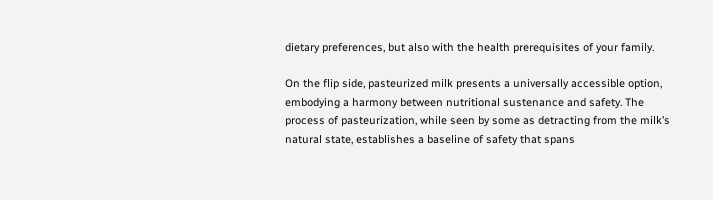dietary preferences, but also with the health prerequisites of your family.

On the flip side, pasteurized milk presents a universally accessible option, embodying a harmony between nutritional sustenance and safety. The process of pasteurization, while seen by some as detracting from the milk’s natural state, establishes a baseline of safety that spans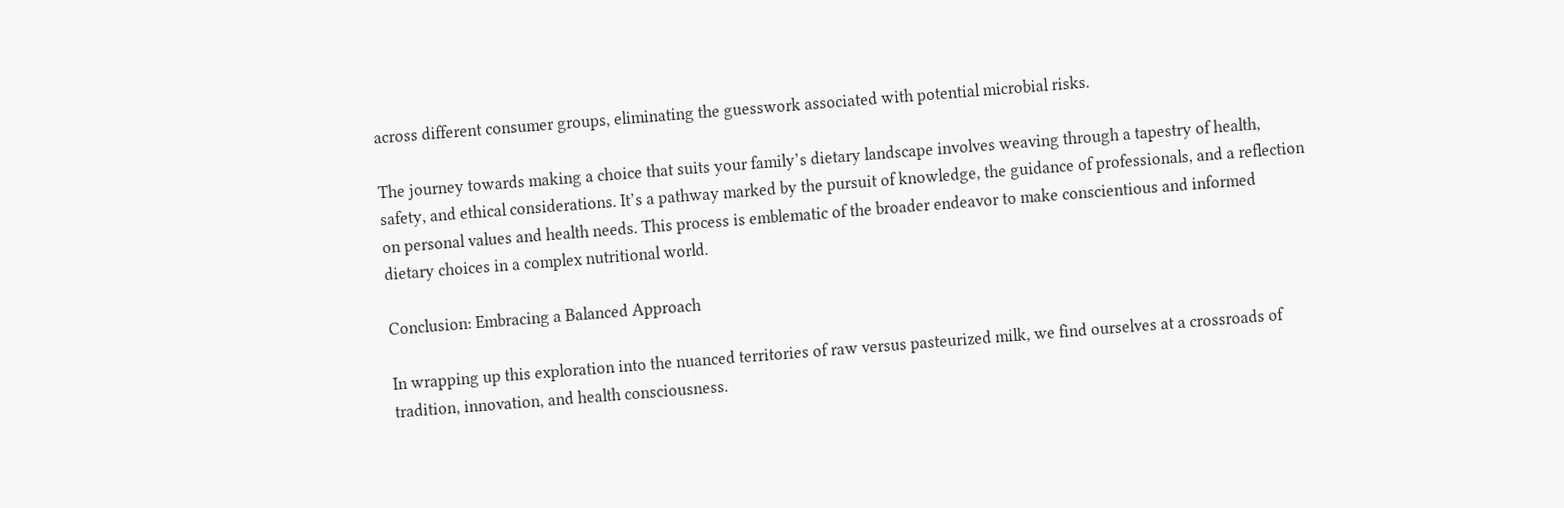across different consumer groups, eliminating the guesswork associated with potential microbial risks.

The journey towards making a choice that suits your family’s dietary landscape involves weaving through a tapestry of health, safety, and ethical considerations. It’s a pathway marked by the pursuit of knowledge, the guidance of professionals, and a reflection on personal values and health needs. This process is emblematic of the broader endeavor to make conscientious and informed dietary choices in a complex nutritional world.

Conclusion: Embracing a Balanced Approach

In wrapping up this exploration into the nuanced territories of raw versus pasteurized milk, we find ourselves at a crossroads of tradition, innovation, and health consciousness.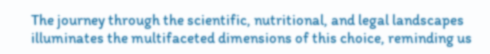The journey through the scientific, nutritional, and legal landscapes illuminates the multifaceted dimensions of this choice, reminding us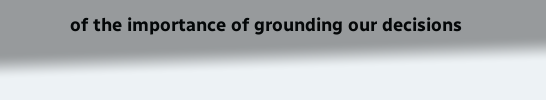of the importance of grounding our decisions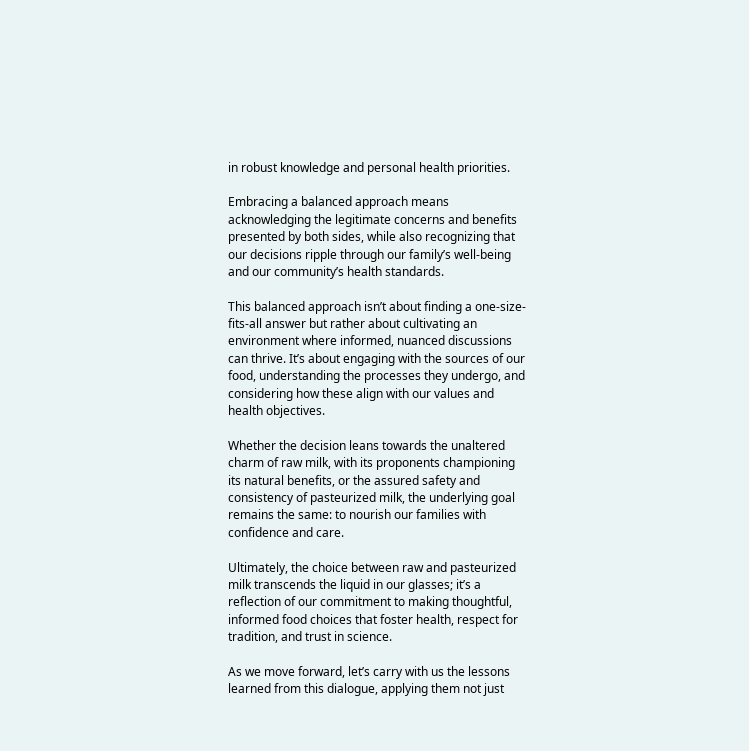in robust knowledge and personal health priorities.

Embracing a balanced approach means acknowledging the legitimate concerns and benefits presented by both sides, while also recognizing that our decisions ripple through our family’s well-being and our community’s health standards.

This balanced approach isn’t about finding a one-size-fits-all answer but rather about cultivating an environment where informed, nuanced discussions can thrive. It’s about engaging with the sources of our food, understanding the processes they undergo, and considering how these align with our values and health objectives.

Whether the decision leans towards the unaltered charm of raw milk, with its proponents championing its natural benefits, or the assured safety and consistency of pasteurized milk, the underlying goal remains the same: to nourish our families with confidence and care.

Ultimately, the choice between raw and pasteurized milk transcends the liquid in our glasses; it’s a reflection of our commitment to making thoughtful, informed food choices that foster health, respect for tradition, and trust in science.

As we move forward, let’s carry with us the lessons learned from this dialogue, applying them not just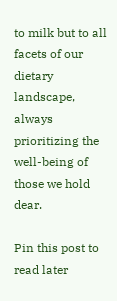to milk but to all facets of our dietary landscape, always prioritizing the well-being of those we hold dear.

Pin this post to read later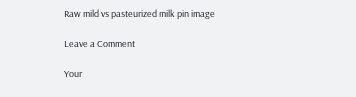Raw mild vs pasteurized milk pin image

Leave a Comment

Your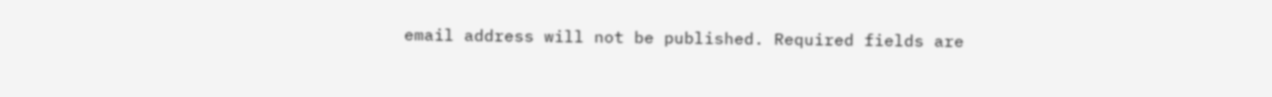email address will not be published. Required fields are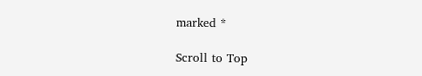marked *

Scroll to Top